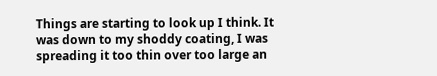Things are starting to look up I think. It was down to my shoddy coating, I was spreading it too thin over too large an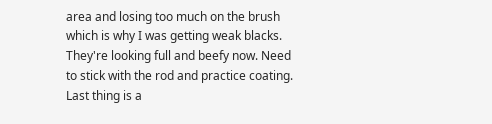area and losing too much on the brush which is why I was getting weak blacks. They're looking full and beefy now. Need to stick with the rod and practice coating. Last thing is a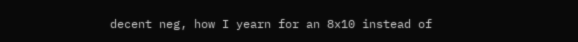decent neg, how I yearn for an 8x10 instead of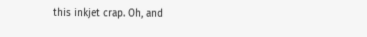this inkjet crap. Oh, and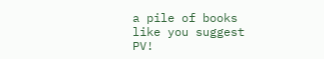a pile of books like you suggest PV!